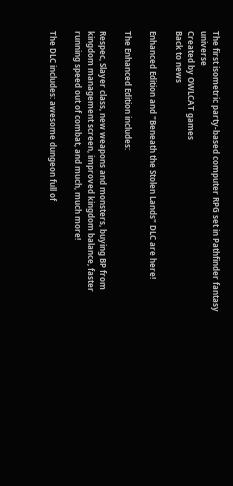The first isometric party-based computer RPG set in Pathfinder fantasy universe
Created by OWLCAT games
Back to news

Enhanced Edition and "Beneath the Stolen Lands" DLC are here!

The Enhanced Edition includes:

Respec, Slayer class, new weapons and monsters, buying BP from kingdom management screen, improved kingdom balance, faster running speed out of combat, and much, much more!

The DLC includes: awesome dungeon full of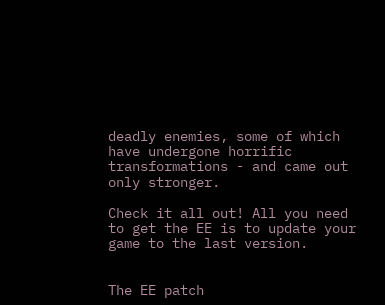deadly enemies, some of which have undergone horrific transformations - and came out only stronger.

Check it all out! All you need to get the EE is to update your game to the last version.


The EE patch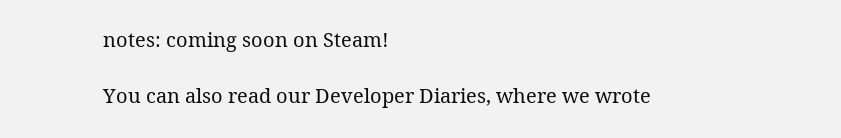notes: coming soon on Steam!

You can also read our Developer Diaries, where we wrote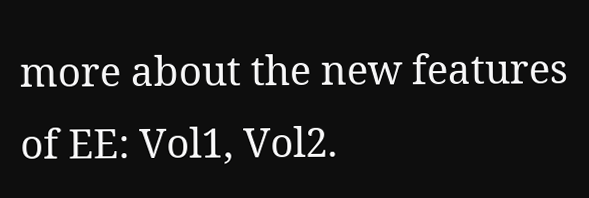more about the new features of EE: Vol1, Vol2.